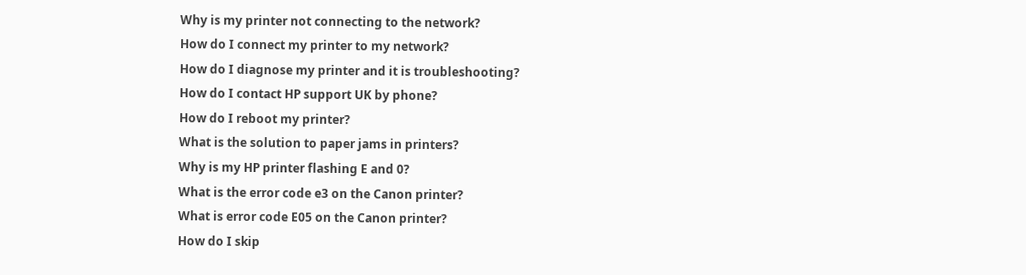Why is my printer not connecting to the network?
How do I connect my printer to my network?
How do I diagnose my printer and it is troubleshooting?
How do I contact HP support UK by phone?
How do I reboot my printer?
What is the solution to paper jams in printers?
Why is my HP printer flashing E and 0?
What is the error code e3 on the Canon printer?
What is error code E05 on the Canon printer?
How do I skip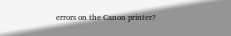errors on the Canon printer?